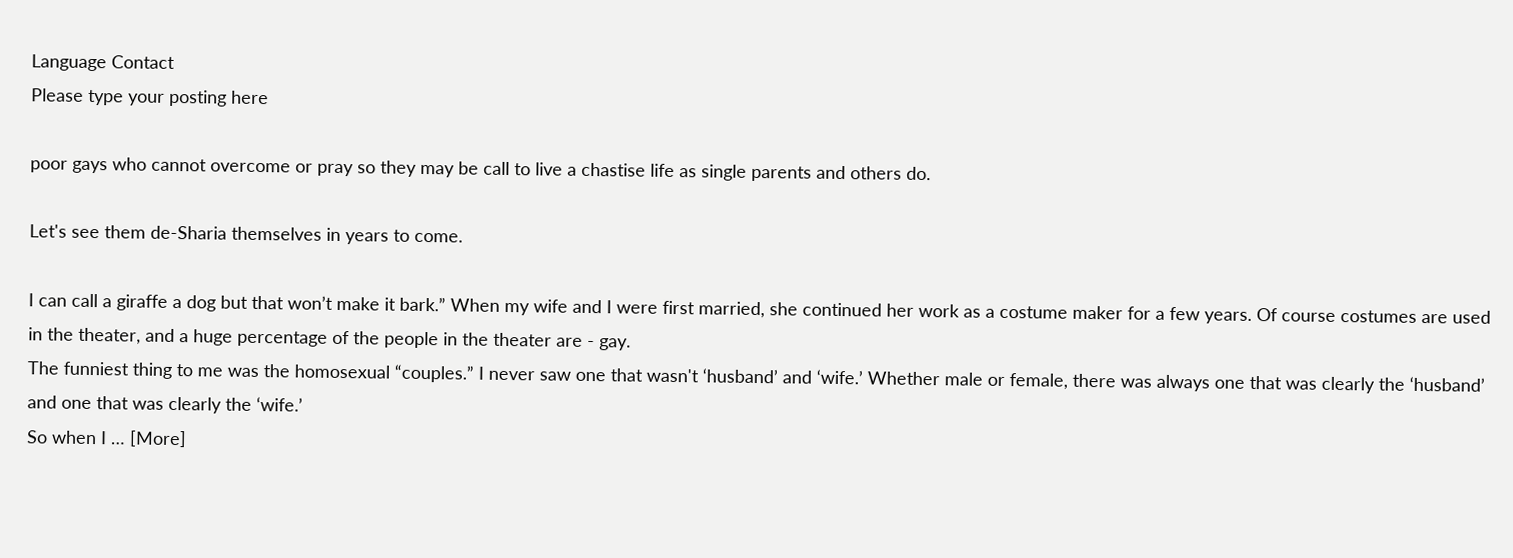Language Contact
Please type your posting here

poor gays who cannot overcome or pray so they may be call to live a chastise life as single parents and others do.

Let's see them de-Sharia themselves in years to come.

I can call a giraffe a dog but that won’t make it bark.” When my wife and I were first married, she continued her work as a costume maker for a few years. Of course costumes are used in the theater, and a huge percentage of the people in the theater are - gay.
The funniest thing to me was the homosexual “couples.” I never saw one that wasn't ‘husband’ and ‘wife.’ Whether male or female, there was always one that was clearly the ‘husband’ and one that was clearly the ‘wife.’
So when I … [More]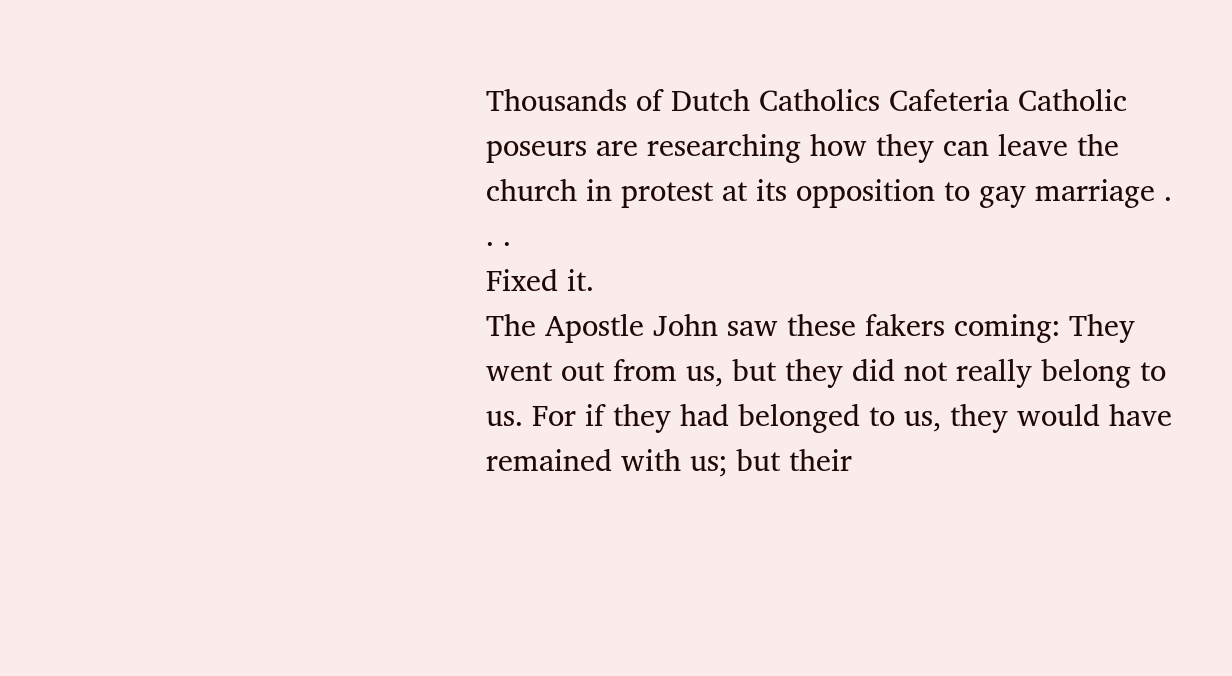Thousands of Dutch Catholics Cafeteria Catholic poseurs are researching how they can leave the church in protest at its opposition to gay marriage . . .
Fixed it.
The Apostle John saw these fakers coming: They went out from us, but they did not really belong to us. For if they had belonged to us, they would have remained with us; but their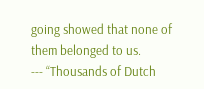going showed that none of them belonged to us.
--- “Thousands of Dutch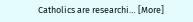Catholics are researchi… [More]